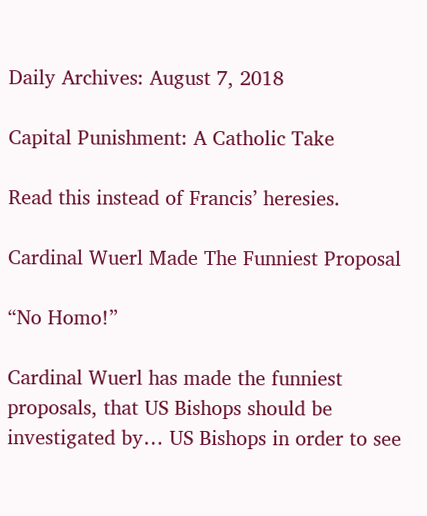Daily Archives: August 7, 2018

Capital Punishment: A Catholic Take

Read this instead of Francis’ heresies.

Cardinal Wuerl Made The Funniest Proposal

“No Homo!”

Cardinal Wuerl has made the funniest proposals, that US Bishops should be investigated by… US Bishops in order to see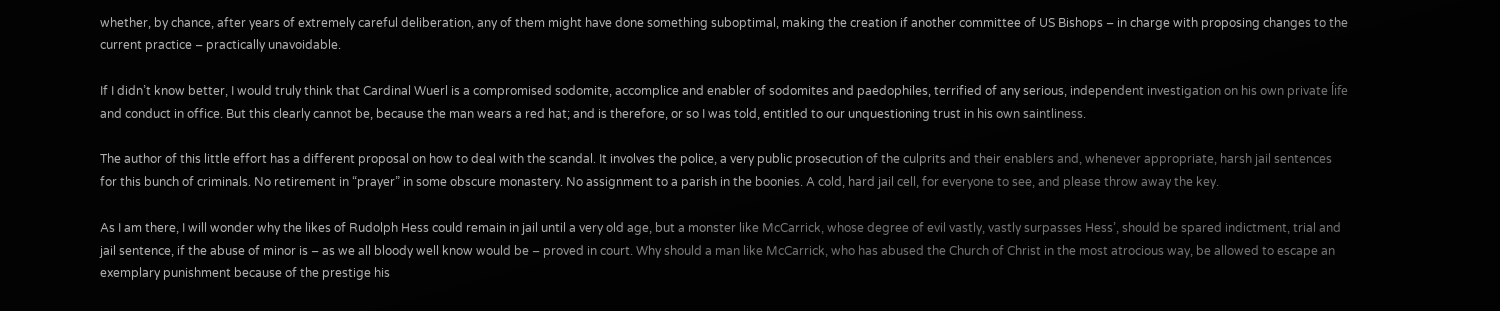whether, by chance, after years of extremely careful deliberation, any of them might have done something suboptimal, making the creation if another committee of US Bishops – in charge with proposing changes to the current practice – practically unavoidable.

If I didn’t know better, I would truly think that Cardinal Wuerl is a compromised sodomite, accomplice and enabler of sodomites and paedophiles, terrified of any serious, independent investigation on his own private ĺife and conduct in office. But this clearly cannot be, because the man wears a red hat; and is therefore, or so I was told, entitled to our unquestioning trust in his own saintliness.

The author of this little effort has a different proposal on how to deal with the scandal. It involves the police, a very public prosecution of the culprits and their enablers and, whenever appropriate, harsh jail sentences for this bunch of criminals. No retirement in “prayer” in some obscure monastery. No assignment to a parish in the boonies. A cold, hard jail cell, for everyone to see, and please throw away the key.

As I am there, I will wonder why the likes of Rudolph Hess could remain in jail until a very old age, but a monster like McCarrick, whose degree of evil vastly, vastly surpasses Hess’, should be spared indictment, trial and jail sentence, if the abuse of minor is – as we all bloody well know would be – proved in court. Why should a man like McCarrick, who has abused the Church of Christ in the most atrocious way, be allowed to escape an exemplary punishment because of the prestige his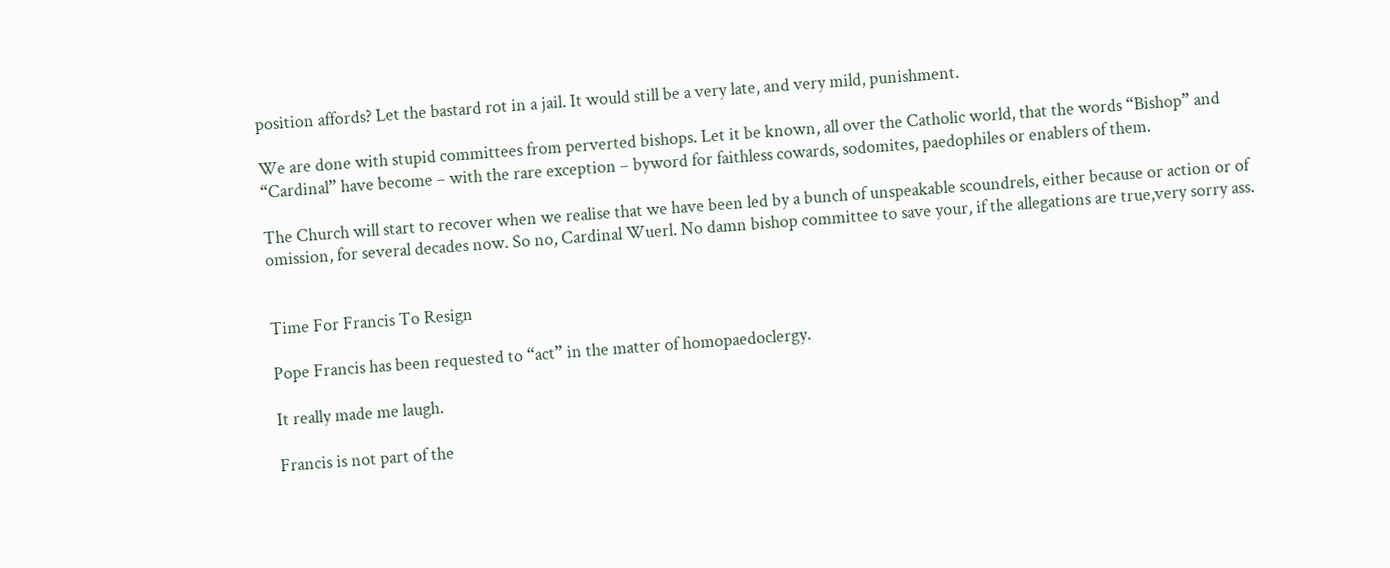position affords? Let the bastard rot in a jail. It would still be a very late, and very mild, punishment.

We are done with stupid committees from perverted bishops. Let it be known, all over the Catholic world, that the words “Bishop” and “Cardinal” have become – with the rare exception – byword for faithless cowards, sodomites, paedophiles or enablers of them.

The Church will start to recover when we realise that we have been led by a bunch of unspeakable scoundrels, either because or action or of omission, for several decades now. So no, Cardinal Wuerl. No damn bishop committee to save your, if the allegations are true,very sorry ass.


Time For Francis To Resign

Pope Francis has been requested to “act” in the matter of homopaedoclergy.

It really made me laugh.

Francis is not part of the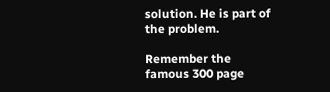solution. He is part of the problem.

Remember the famous 300 page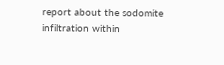report about the sodomite infiltration within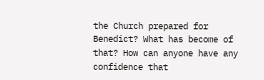the Church prepared for Benedict? What has become of that? How can anyone have any confidence that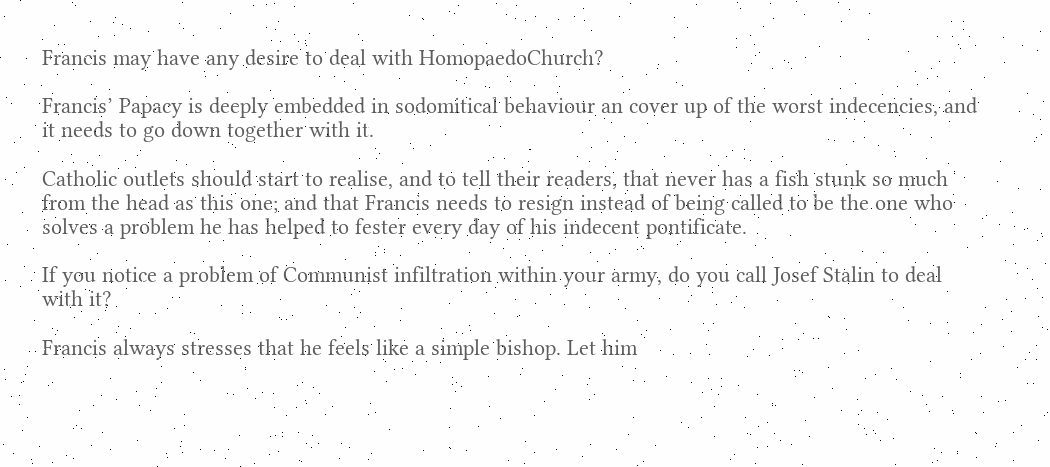Francis may have any desire to deal with HomopaedoChurch?

Francis’ Papacy is deeply embedded in sodomitical behaviour an cover up of the worst indecencies, and it needs to go down together with it.

Catholic outlets should start to realise, and to tell their readers, that never has a fish stunk so much from the head as this one; and that Francis needs to resign instead of being called to be the one who solves a problem he has helped to fester every day of his indecent pontificate.

If you notice a problem of Communist infiltration within your army, do you call Josef Stalin to deal with it?

Francis always stresses that he feels like a simple bishop. Let him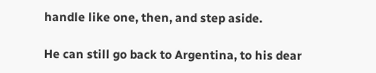handle like one, then, and step aside.

He can still go back to Argentina, to his dear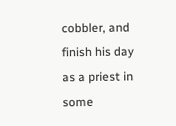cobbler, and finish his day as a priest in some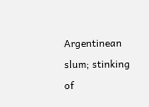Argentinean slum; stinking of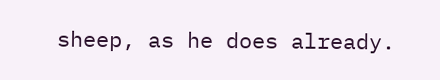sheep, as he does already.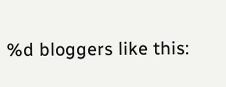%d bloggers like this: